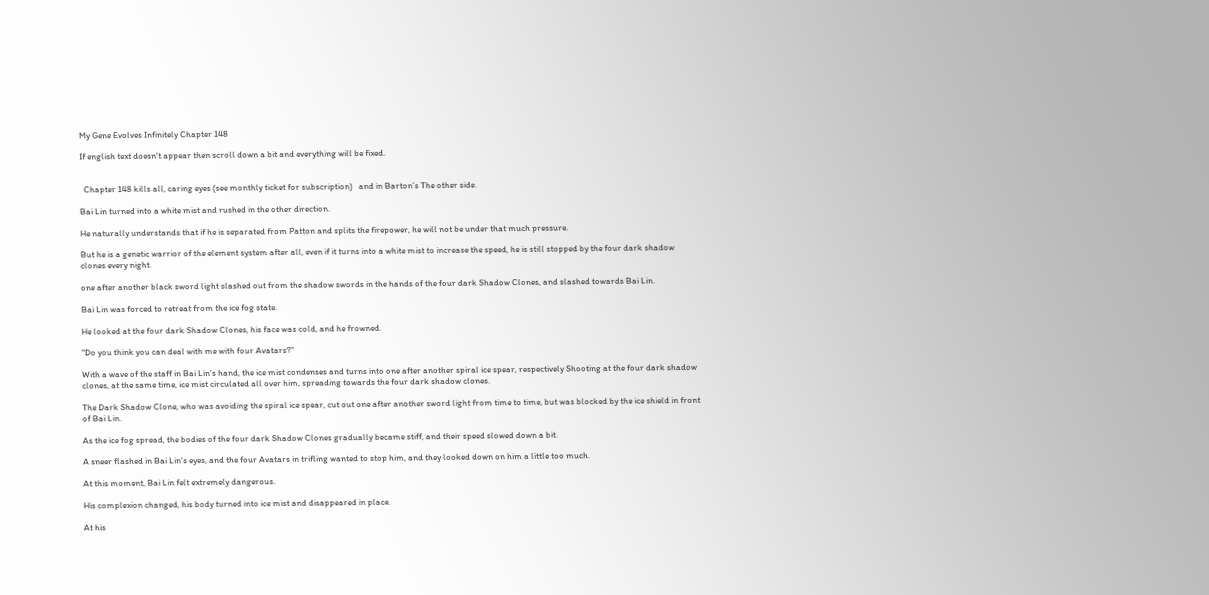My Gene Evolves Infinitely Chapter 148

If english text doesn't appear then scroll down a bit and everything will be fixed.


  Chapter 148 kills all, caring eyes (see monthly ticket for subscription)   and in Barton’s The other side.

Bai Lin turned into a white mist and rushed in the other direction.

He naturally understands that if he is separated from Patton and splits the firepower, he will not be under that much pressure.

But he is a genetic warrior of the element system after all, even if it turns into a white mist to increase the speed, he is still stopped by the four dark shadow clones every night.

one after another black sword light slashed out from the shadow swords in the hands of the four dark Shadow Clones, and slashed towards Bai Lin.

Bai Lin was forced to retreat from the ice fog state.

He looked at the four dark Shadow Clones, his face was cold, and he frowned.

"Do you think you can deal with me with four Avatars?"

With a wave of the staff in Bai Lin's hand, the ice mist condenses and turns into one after another spiral ice spear, respectively Shooting at the four dark shadow clones, at the same time, ice mist circulated all over him, spreading towards the four dark shadow clones.

The Dark Shadow Clone, who was avoiding the spiral ice spear, cut out one after another sword light from time to time, but was blocked by the ice shield in front of Bai Lin.

As the ice fog spread, the bodies of the four dark Shadow Clones gradually became stiff, and their speed slowed down a bit.

A sneer flashed in Bai Lin's eyes, and the four Avatars in trifling wanted to stop him, and they looked down on him a little too much.

At this moment, Bai Lin felt extremely dangerous.

His complexion changed, his body turned into ice mist and disappeared in place.

At his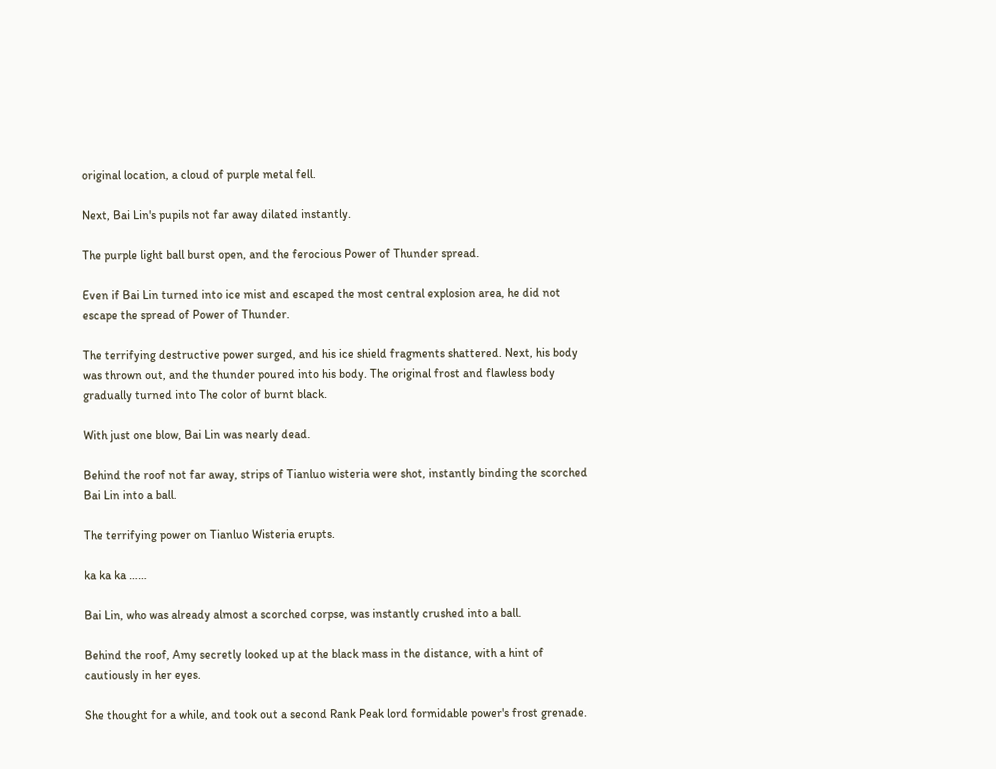original location, a cloud of purple metal fell.

Next, Bai Lin's pupils not far away dilated instantly.

The purple light ball burst open, and the ferocious Power of Thunder spread.

Even if Bai Lin turned into ice mist and escaped the most central explosion area, he did not escape the spread of Power of Thunder.

The terrifying destructive power surged, and his ice shield fragments shattered. Next, his body was thrown out, and the thunder poured into his body. The original frost and flawless body gradually turned into The color of burnt black.

With just one blow, Bai Lin was nearly dead.

Behind the roof not far away, strips of Tianluo wisteria were shot, instantly binding the scorched Bai Lin into a ball.

The terrifying power on Tianluo Wisteria erupts.

ka ka ka ……

Bai Lin, who was already almost a scorched corpse, was instantly crushed into a ball.

Behind the roof, Amy secretly looked up at the black mass in the distance, with a hint of cautiously in her eyes.

She thought for a while, and took out a second Rank Peak lord formidable power's frost grenade.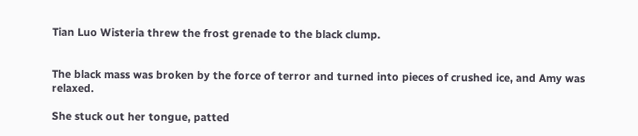Tian Luo Wisteria threw the frost grenade to the black clump.


The black mass was broken by the force of terror and turned into pieces of crushed ice, and Amy was relaxed.

She stuck out her tongue, patted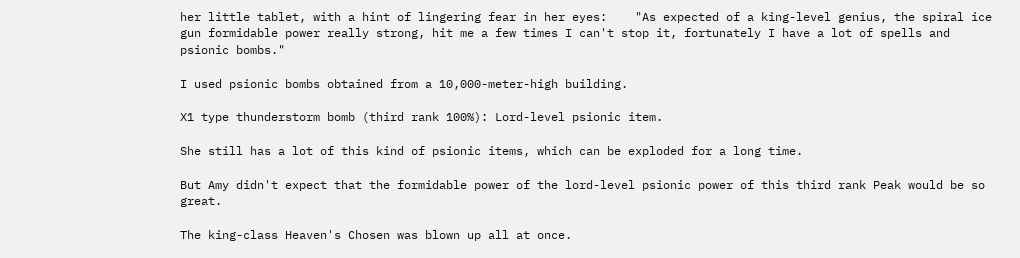her little tablet, with a hint of lingering fear in her eyes:    "As expected of a king-level genius, the spiral ice gun formidable power really strong, hit me a few times I can't stop it, fortunately I have a lot of spells and psionic bombs."

I used psionic bombs obtained from a 10,000-meter-high building.

X1 type thunderstorm bomb (third rank 100%): Lord-level psionic item.

She still has a lot of this kind of psionic items, which can be exploded for a long time.

But Amy didn't expect that the formidable power of the lord-level psionic power of this third rank Peak would be so great.

The king-class Heaven's Chosen was blown up all at once.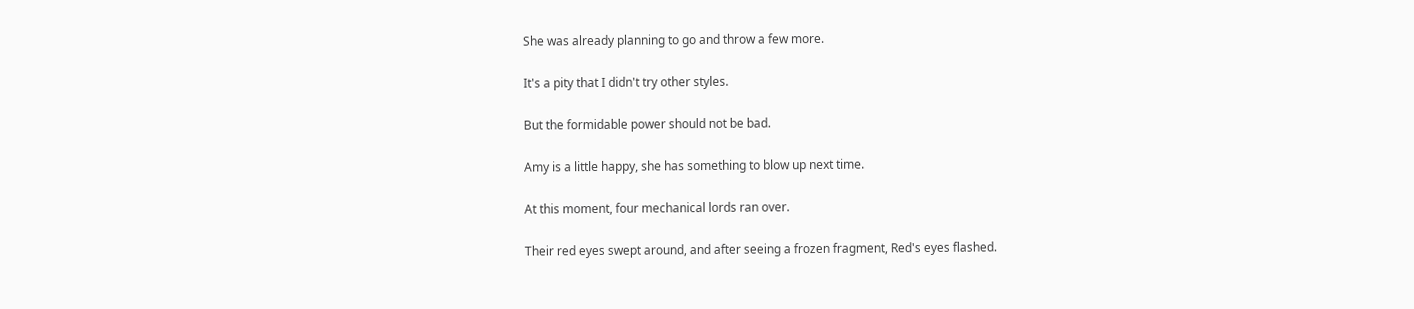She was already planning to go and throw a few more.

It's a pity that I didn't try other styles.

But the formidable power should not be bad.

Amy is a little happy, she has something to blow up next time.

At this moment, four mechanical lords ran over.

Their red eyes swept around, and after seeing a frozen fragment, Red's eyes flashed.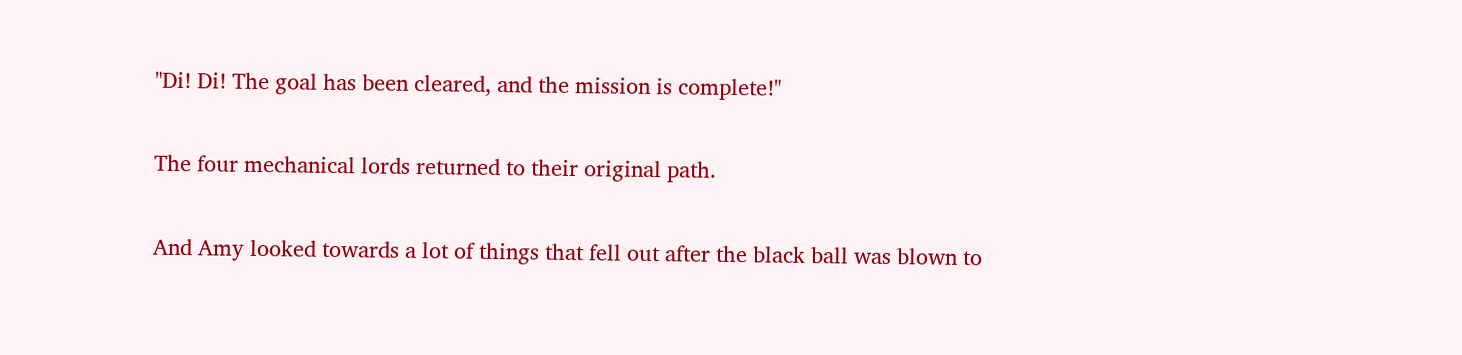"Di! Di! The goal has been cleared, and the mission is complete!"

The four mechanical lords returned to their original path.

And Amy looked towards a lot of things that fell out after the black ball was blown to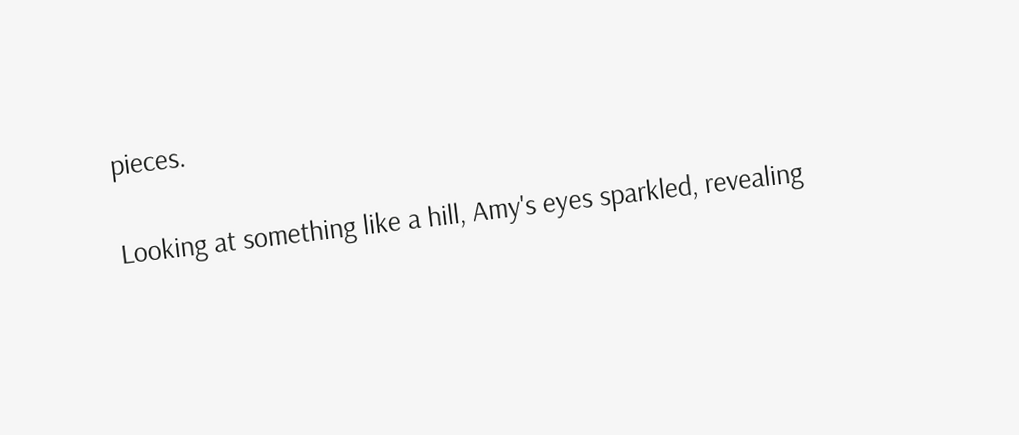pieces.

Looking at something like a hill, Amy's eyes sparkled, revealing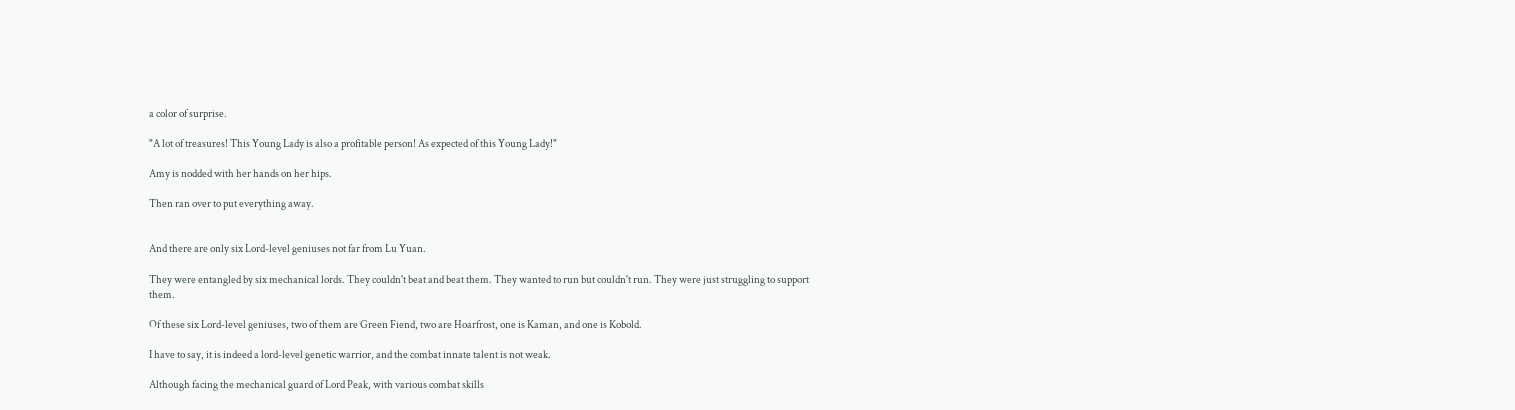a color of surprise.

"A lot of treasures! This Young Lady is also a profitable person! As expected of this Young Lady!"

Amy is nodded with her hands on her hips.

Then ran over to put everything away.


And there are only six Lord-level geniuses not far from Lu Yuan.

They were entangled by six mechanical lords. They couldn't beat and beat them. They wanted to run but couldn't run. They were just struggling to support them.

Of these six Lord-level geniuses, two of them are Green Fiend, two are Hoarfrost, one is Kaman, and one is Kobold.

I have to say, it is indeed a lord-level genetic warrior, and the combat innate talent is not weak.

Although facing the mechanical guard of Lord Peak, with various combat skills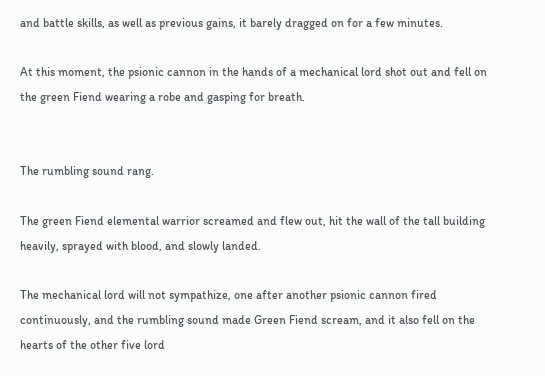and battle skills, as well as previous gains, it barely dragged on for a few minutes.

At this moment, the psionic cannon in the hands of a mechanical lord shot out and fell on the green Fiend wearing a robe and gasping for breath.


The rumbling sound rang.

The green Fiend elemental warrior screamed and flew out, hit the wall of the tall building heavily, sprayed with blood, and slowly landed.

The mechanical lord will not sympathize, one after another psionic cannon fired continuously, and the rumbling sound made Green Fiend scream, and it also fell on the hearts of the other five lord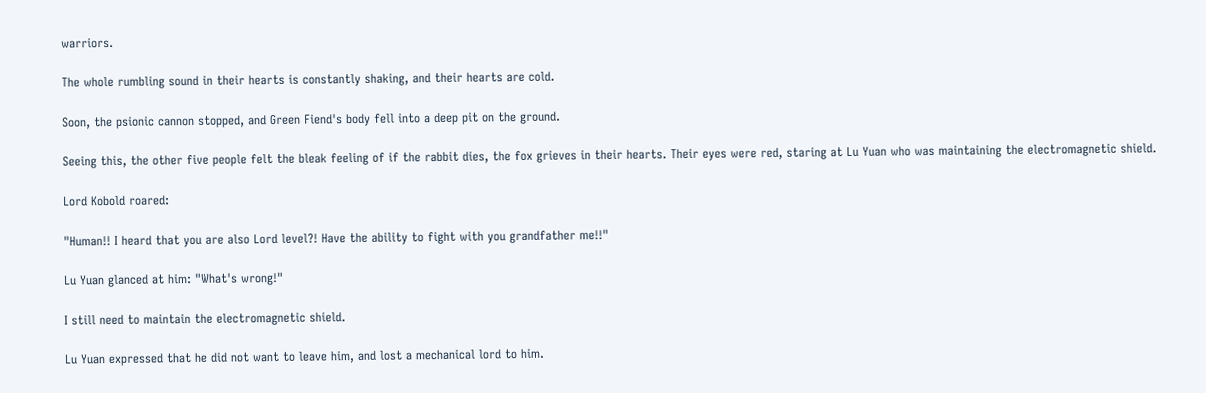warriors.

The whole rumbling sound in their hearts is constantly shaking, and their hearts are cold.

Soon, the psionic cannon stopped, and Green Fiend's body fell into a deep pit on the ground.

Seeing this, the other five people felt the bleak feeling of if the rabbit dies, the fox grieves in their hearts. Their eyes were red, staring at Lu Yuan who was maintaining the electromagnetic shield.

Lord Kobold roared:

"Human!! I heard that you are also Lord level?! Have the ability to fight with you grandfather me!!"

Lu Yuan glanced at him: "What's wrong!"

I still need to maintain the electromagnetic shield.

Lu Yuan expressed that he did not want to leave him, and lost a mechanical lord to him.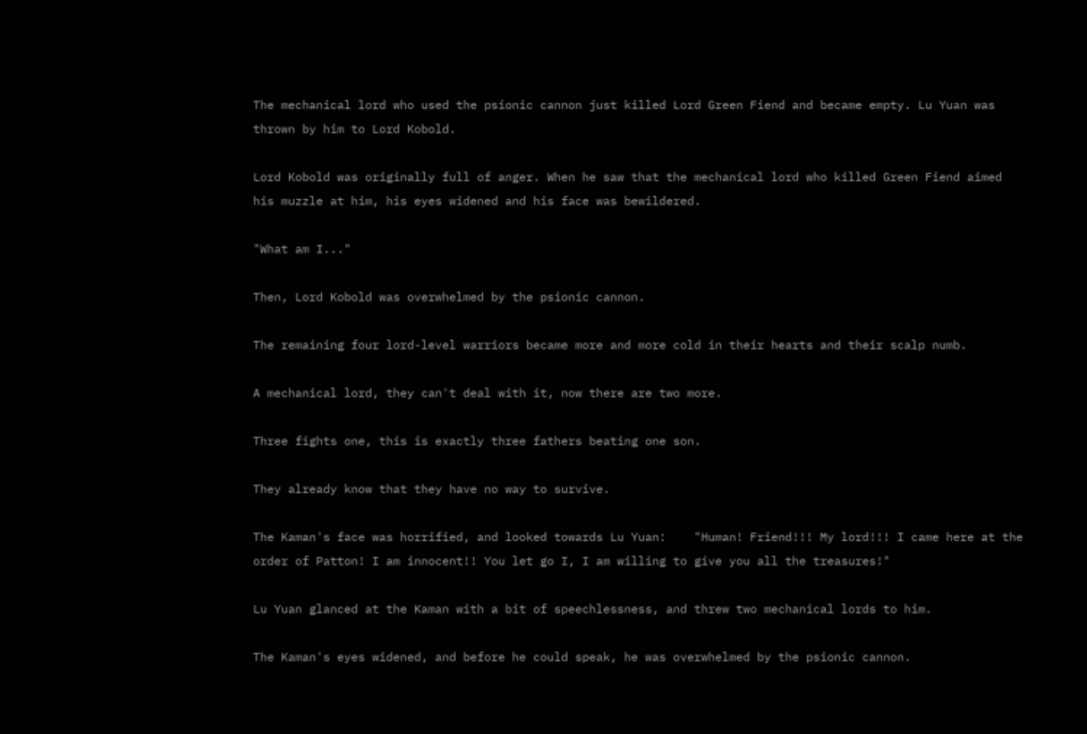The mechanical lord who used the psionic cannon just killed Lord Green Fiend and became empty. Lu Yuan was thrown by him to Lord Kobold.

Lord Kobold was originally full of anger. When he saw that the mechanical lord who killed Green Fiend aimed his muzzle at him, his eyes widened and his face was bewildered.

"What am I..."

Then, Lord Kobold was overwhelmed by the psionic cannon.

The remaining four lord-level warriors became more and more cold in their hearts and their scalp numb.

A mechanical lord, they can't deal with it, now there are two more.

Three fights one, this is exactly three fathers beating one son.

They already know that they have no way to survive.

The Kaman's face was horrified, and looked towards Lu Yuan:    "Human! Friend!!! My lord!!! I came here at the order of Patton! I am innocent!! You let go I, I am willing to give you all the treasures!"

Lu Yuan glanced at the Kaman with a bit of speechlessness, and threw two mechanical lords to him.

The Kaman's eyes widened, and before he could speak, he was overwhelmed by the psionic cannon.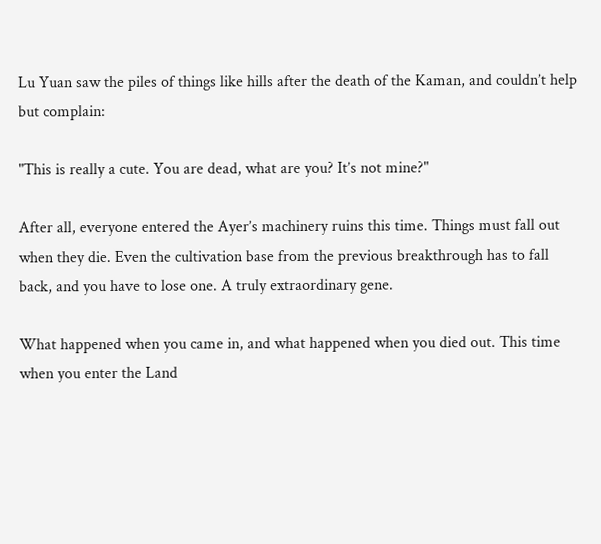Lu Yuan saw the piles of things like hills after the death of the Kaman, and couldn’t help but complain:

"This is really a cute. You are dead, what are you? It’s not mine?"

After all, everyone entered the Ayer’s machinery ruins this time. Things must fall out when they die. Even the cultivation base from the previous breakthrough has to fall back, and you have to lose one. A truly extraordinary gene.

What happened when you came in, and what happened when you died out. This time when you enter the Land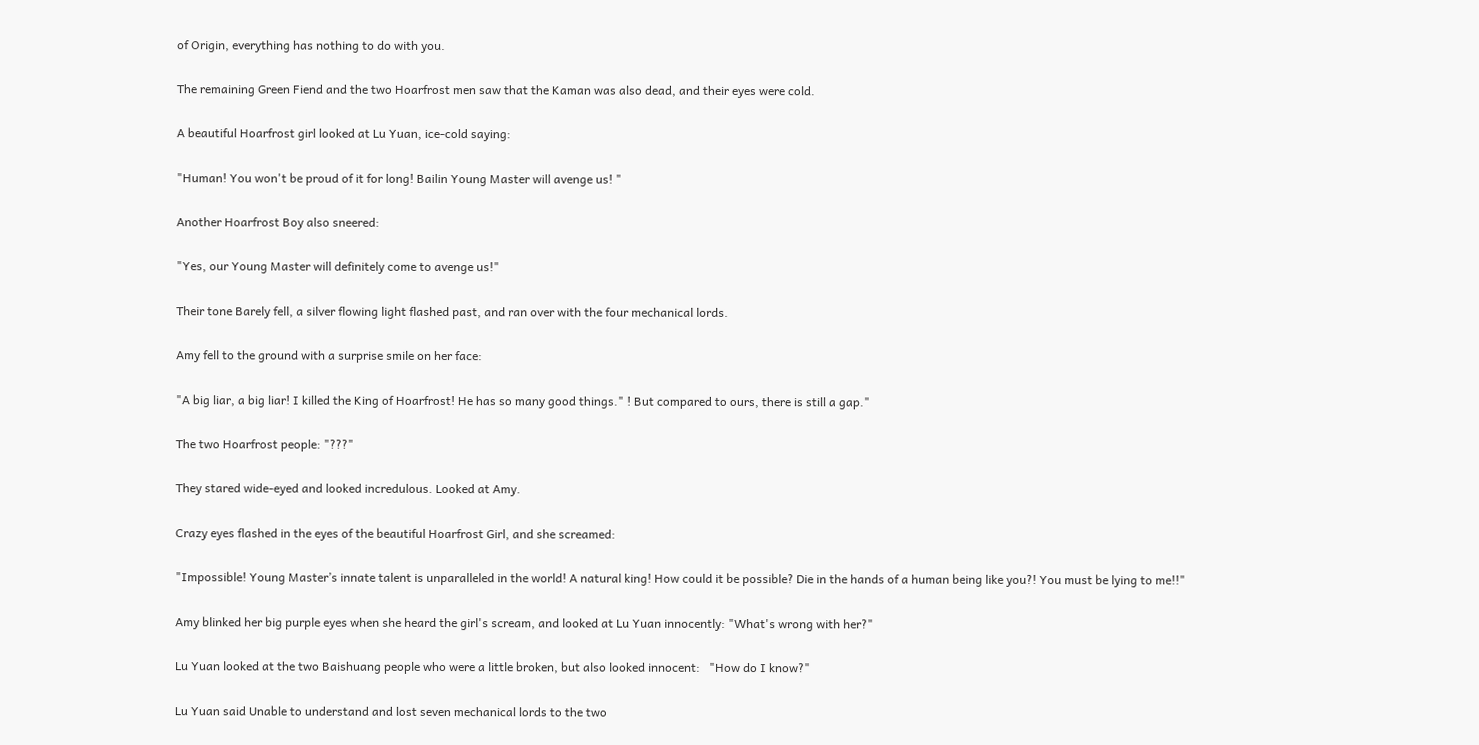of Origin, everything has nothing to do with you.

The remaining Green Fiend and the two Hoarfrost men saw that the Kaman was also dead, and their eyes were cold.

A beautiful Hoarfrost girl looked at Lu Yuan, ice-cold saying:

"Human! You won't be proud of it for long! Bailin Young Master will avenge us! "

Another Hoarfrost Boy also sneered:

"Yes, our Young Master will definitely come to avenge us!"

Their tone Barely fell, a silver flowing light flashed past, and ran over with the four mechanical lords.

Amy fell to the ground with a surprise smile on her face:

"A big liar, a big liar! I killed the King of Hoarfrost! He has so many good things." ! But compared to ours, there is still a gap."

The two Hoarfrost people: "???"

They stared wide-eyed and looked incredulous. Looked at Amy.

Crazy eyes flashed in the eyes of the beautiful Hoarfrost Girl, and she screamed:

"Impossible! Young Master’s innate talent is unparalleled in the world! A natural king! How could it be possible? Die in the hands of a human being like you?! You must be lying to me!!"

Amy blinked her big purple eyes when she heard the girl's scream, and looked at Lu Yuan innocently: "What's wrong with her?"

Lu Yuan looked at the two Baishuang people who were a little broken, but also looked innocent:   "How do I know?"

Lu Yuan said Unable to understand and lost seven mechanical lords to the two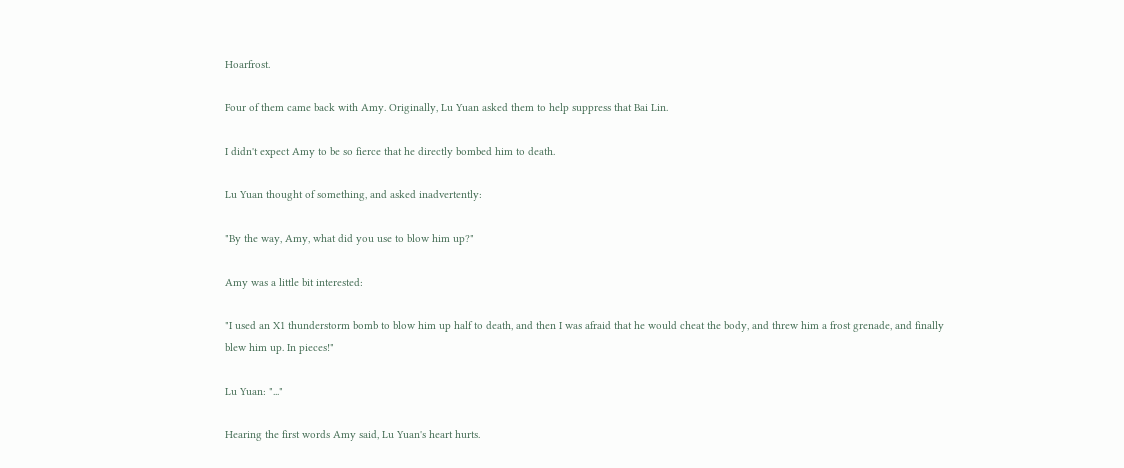Hoarfrost.

Four of them came back with Amy. Originally, Lu Yuan asked them to help suppress that Bai Lin.

I didn't expect Amy to be so fierce that he directly bombed him to death.

Lu Yuan thought of something, and asked inadvertently:

"By the way, Amy, what did you use to blow him up?"

Amy was a little bit interested:

"I used an X1 thunderstorm bomb to blow him up half to death, and then I was afraid that he would cheat the body, and threw him a frost grenade, and finally blew him up. In pieces!"

Lu Yuan: "..."

Hearing the first words Amy said, Lu Yuan's heart hurts.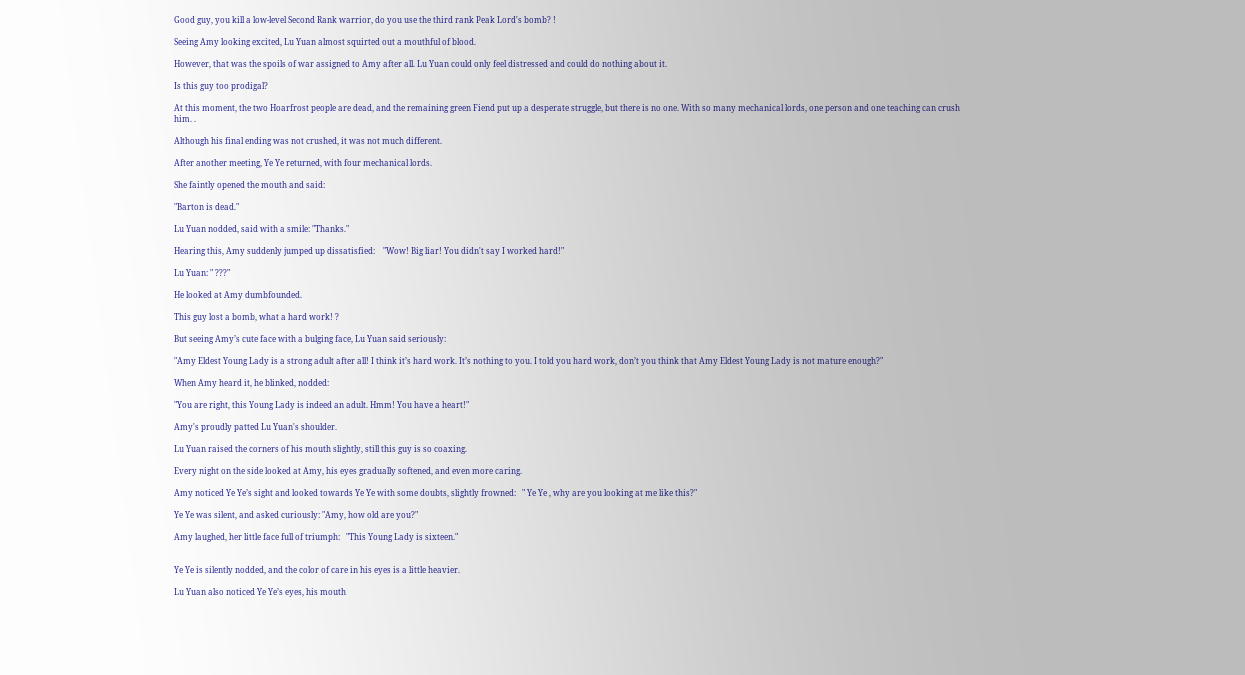Good guy, you kill a low-level Second Rank warrior, do you use the third rank Peak Lord's bomb? !

Seeing Amy looking excited, Lu Yuan almost squirted out a mouthful of blood.

However, that was the spoils of war assigned to Amy after all. Lu Yuan could only feel distressed and could do nothing about it.

Is this guy too prodigal?

At this moment, the two Hoarfrost people are dead, and the remaining green Fiend put up a desperate struggle, but there is no one. With so many mechanical lords, one person and one teaching can crush him. .

Although his final ending was not crushed, it was not much different.

After another meeting, Ye Ye returned, with four mechanical lords.

She faintly opened the mouth and said:

"Barton is dead."

Lu Yuan nodded, said with a smile: "Thanks."

Hearing this, Amy suddenly jumped up dissatisfied:    "Wow! Big liar! You didn't say I worked hard!"

Lu Yuan: " ???"

He looked at Amy dumbfounded.

This guy lost a bomb, what a hard work! ?

But seeing Amy’s cute face with a bulging face, Lu Yuan said seriously:

"Amy Eldest Young Lady is a strong adult after all! I think it’s hard work. It’s nothing to you. I told you hard work, don’t you think that Amy Eldest Young Lady is not mature enough?"

When Amy heard it, he blinked, nodded:

"You are right, this Young Lady is indeed an adult. Hmm! You have a heart!"

Amy's proudly patted Lu Yuan's shoulder.

Lu Yuan raised the corners of his mouth slightly, still this guy is so coaxing.

Every night on the side looked at Amy, his eyes gradually softened, and even more caring.

Amy noticed Ye Ye’s sight and looked towards Ye Ye with some doubts, slightly frowned:   " Ye Ye , why are you looking at me like this?"

Ye Ye was silent, and asked curiously: "Amy, how old are you?"

Amy laughed, her little face full of triumph:   "This Young Lady is sixteen."


Ye Ye is silently nodded, and the color of care in his eyes is a little heavier.

Lu Yuan also noticed Ye Ye’s eyes, his mouth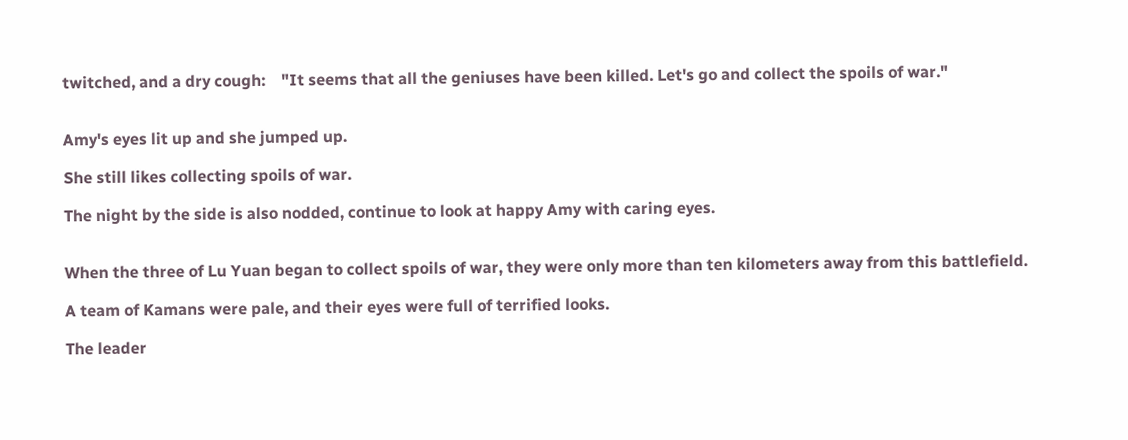twitched, and a dry cough:    "It seems that all the geniuses have been killed. Let's go and collect the spoils of war."


Amy's eyes lit up and she jumped up.

She still likes collecting spoils of war.

The night by the side is also nodded, continue to look at happy Amy with caring eyes.


When the three of Lu Yuan began to collect spoils of war, they were only more than ten kilometers away from this battlefield.

A team of Kamans were pale, and their eyes were full of terrified looks.

The leader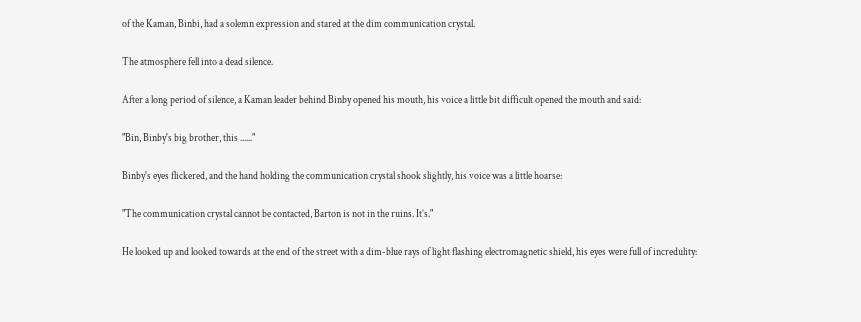of the Kaman, Binbi, had a solemn expression and stared at the dim communication crystal.

The atmosphere fell into a dead silence.

After a long period of silence, a Kaman leader behind Binby opened his mouth, his voice a little bit difficult opened the mouth and said:

"Bin, Binby's big brother, this ......"

Binby's eyes flickered, and the hand holding the communication crystal shook slightly, his voice was a little hoarse:

"The communication crystal cannot be contacted, Barton is not in the ruins. It’s."

He looked up and looked towards at the end of the street with a dim-blue rays of light flashing electromagnetic shield, his eyes were full of incredulity: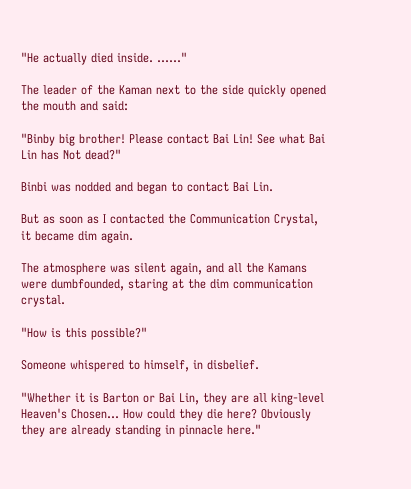"He actually died inside. ......"

The leader of the Kaman next to the side quickly opened the mouth and said:

"Binby big brother! Please contact Bai Lin! See what Bai Lin has Not dead?"

Binbi was nodded and began to contact Bai Lin.

But as soon as I contacted the Communication Crystal, it became dim again.

The atmosphere was silent again, and all the Kamans were dumbfounded, staring at the dim communication crystal.

"How is this possible?"

Someone whispered to himself, in disbelief.

"Whether it is Barton or Bai Lin, they are all king-level Heaven's Chosen... How could they die here? Obviously they are already standing in pinnacle here."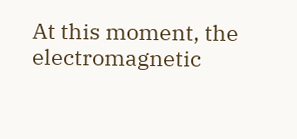At this moment, the electromagnetic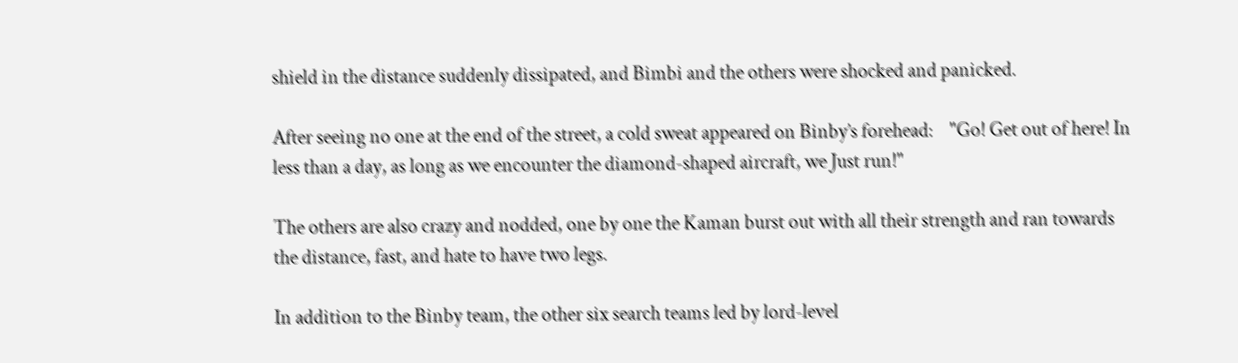shield in the distance suddenly dissipated, and Bimbi and the others were shocked and panicked.

After seeing no one at the end of the street, a cold sweat appeared on Binby’s forehead:    "Go! Get out of here! In less than a day, as long as we encounter the diamond-shaped aircraft, we Just run!"

The others are also crazy and nodded, one by one the Kaman burst out with all their strength and ran towards the distance, fast, and hate to have two legs.

In addition to the Binby team, the other six search teams led by lord-level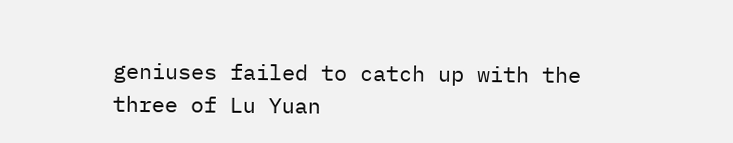geniuses failed to catch up with the three of Lu Yuan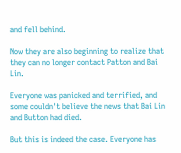and fell behind.

Now they are also beginning to realize that they can no longer contact Patton and Bai Lin.

Everyone was panicked and terrified, and some couldn't believe the news that Bai Lin and Button had died.

But this is indeed the case. Everyone has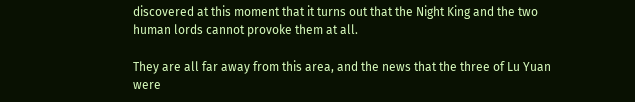discovered at this moment that it turns out that the Night King and the two human lords cannot provoke them at all.

They are all far away from this area, and the news that the three of Lu Yuan were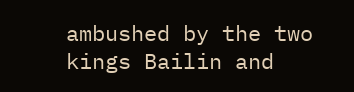ambushed by the two kings Bailin and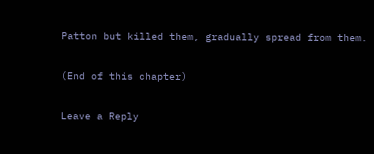Patton but killed them, gradually spread from them.

(End of this chapter)

Leave a Reply